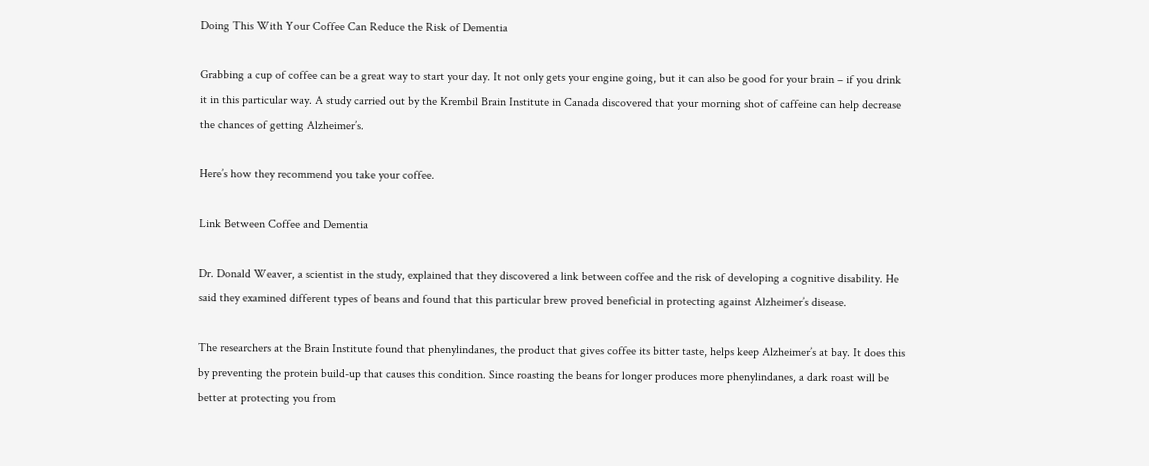Doing This With Your Coffee Can Reduce the Risk of Dementia

Grabbing a cup of coffee can be a great way to start your day. It not only gets your engine going, but it can also be good for your brain – if you drink it in this particular way. A study carried out by the Krembil Brain Institute in Canada discovered that your morning shot of caffeine can help decrease the chances of getting Alzheimer’s.

Here’s how they recommend you take your coffee.

Link Between Coffee and Dementia

Dr. Donald Weaver, a scientist in the study, explained that they discovered a link between coffee and the risk of developing a cognitive disability. He said they examined different types of beans and found that this particular brew proved beneficial in protecting against Alzheimer’s disease.

The researchers at the Brain Institute found that phenylindanes, the product that gives coffee its bitter taste, helps keep Alzheimer’s at bay. It does this by preventing the protein build-up that causes this condition. Since roasting the beans for longer produces more phenylindanes, a dark roast will be better at protecting you from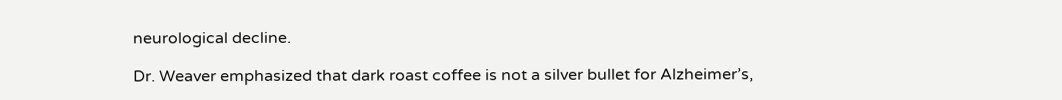neurological decline.

Dr. Weaver emphasized that dark roast coffee is not a silver bullet for Alzheimer’s,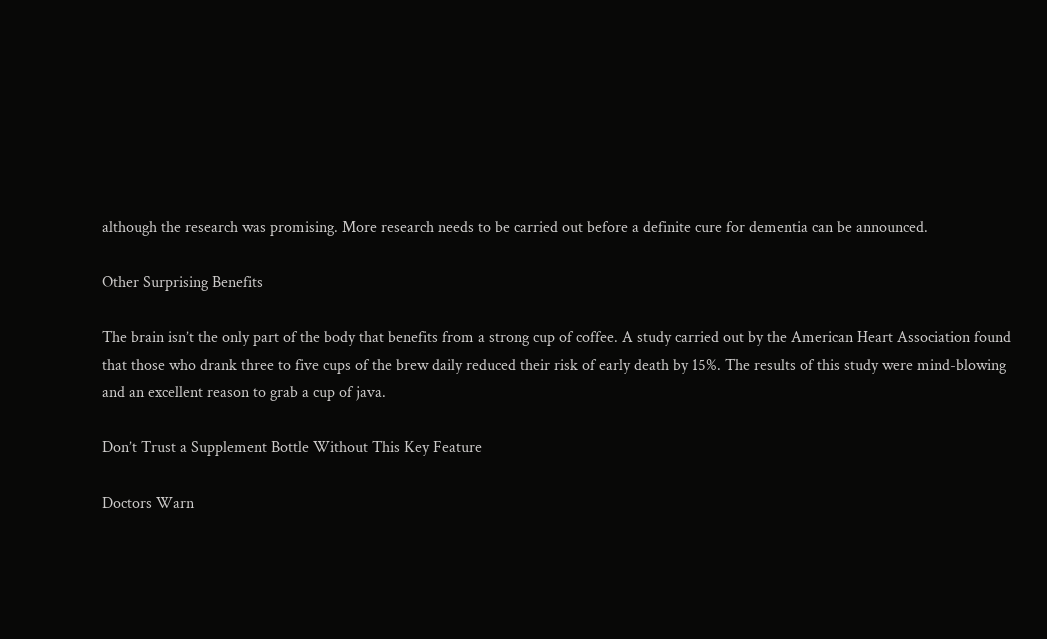although the research was promising. More research needs to be carried out before a definite cure for dementia can be announced.

Other Surprising Benefits

The brain isn’t the only part of the body that benefits from a strong cup of coffee. A study carried out by the American Heart Association found that those who drank three to five cups of the brew daily reduced their risk of early death by 15%. The results of this study were mind-blowing and an excellent reason to grab a cup of java.

Don’t Trust a Supplement Bottle Without This Key Feature

Doctors Warn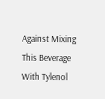Against Mixing This Beverage With Tylenol